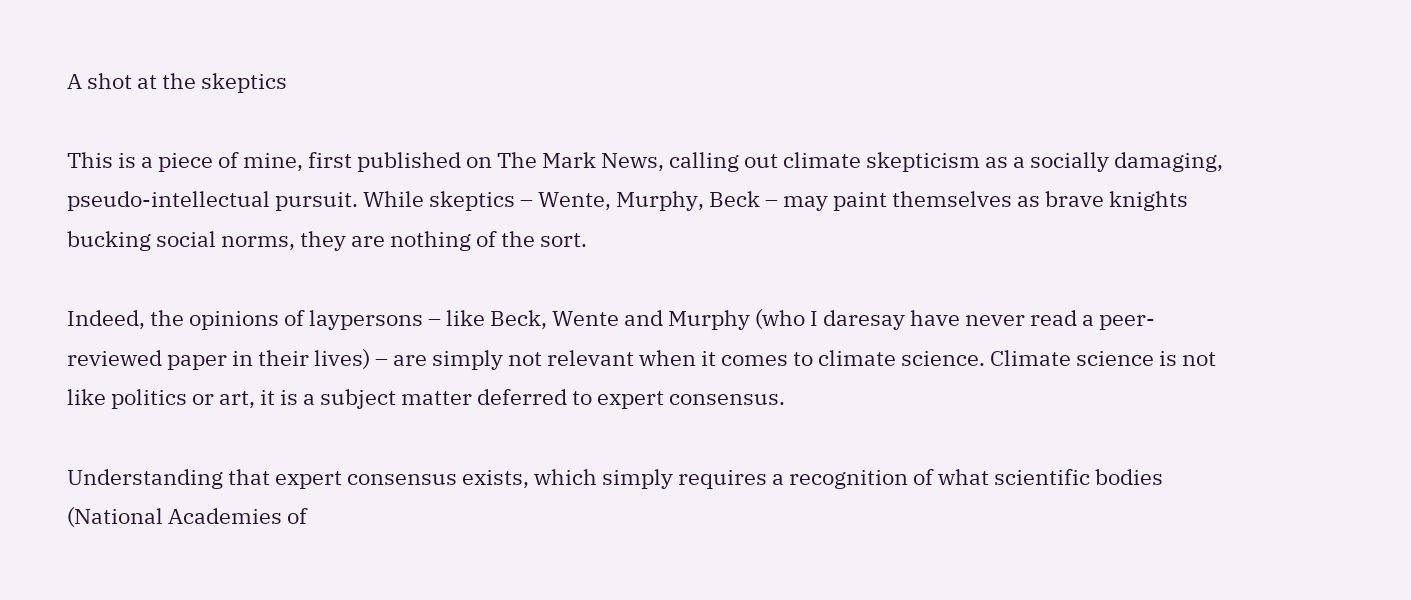A shot at the skeptics

This is a piece of mine, first published on The Mark News, calling out climate skepticism as a socially damaging, pseudo-intellectual pursuit. While skeptics – Wente, Murphy, Beck – may paint themselves as brave knights bucking social norms, they are nothing of the sort.

Indeed, the opinions of laypersons – like Beck, Wente and Murphy (who I daresay have never read a peer-reviewed paper in their lives) – are simply not relevant when it comes to climate science. Climate science is not like politics or art, it is a subject matter deferred to expert consensus.

Understanding that expert consensus exists, which simply requires a recognition of what scientific bodies (National Academies of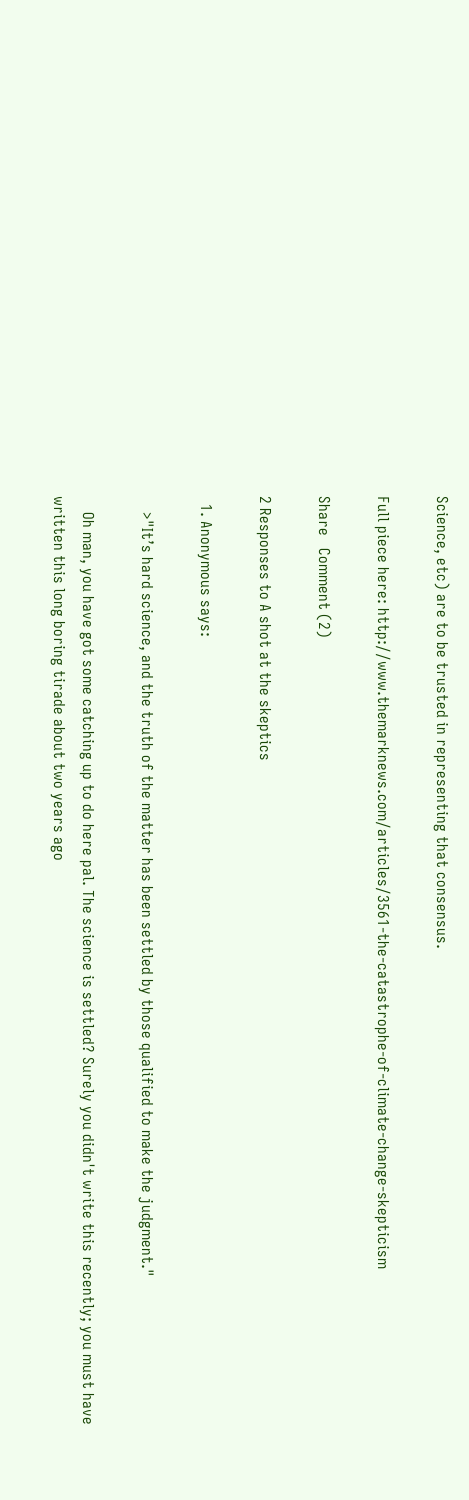Science, etc) are to be trusted in representing that consensus.

Full piece here: http://www.themarknews.com/articles/3561-the-catastrophe-of-climate-change-skepticism

Share   Comment (2)

2 Responses to A shot at the skeptics

  1. Anonymous says:

    >"It’s hard science, and the truth of the matter has been settled by those qualified to make the judgment."

    Oh man, you have got some catching up to do here pal. The science is settled? Surely you didn't write this recently; you must have written this long boring tirade about two years ago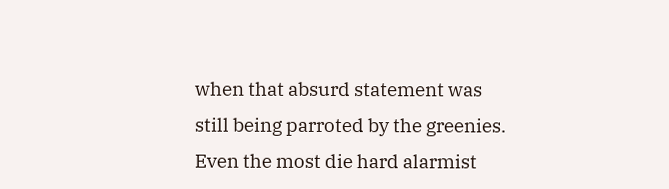when that absurd statement was still being parroted by the greenies. Even the most die hard alarmist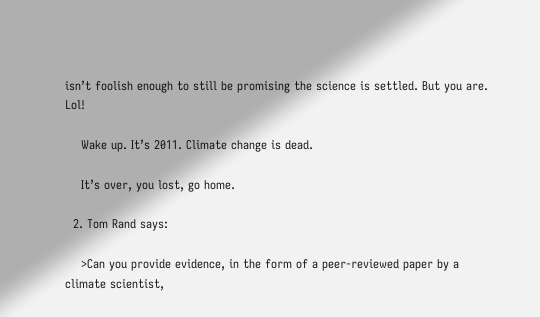isn’t foolish enough to still be promising the science is settled. But you are. Lol!

    Wake up. It’s 2011. Climate change is dead.

    It’s over, you lost, go home.

  2. Tom Rand says:

    >Can you provide evidence, in the form of a peer-reviewed paper by a climate scientist,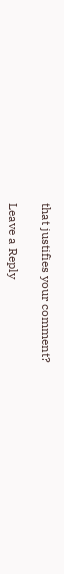that justifies your comment?

Leave a Reply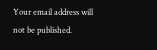Your email address will not be published.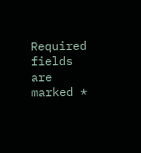Required fields are marked *